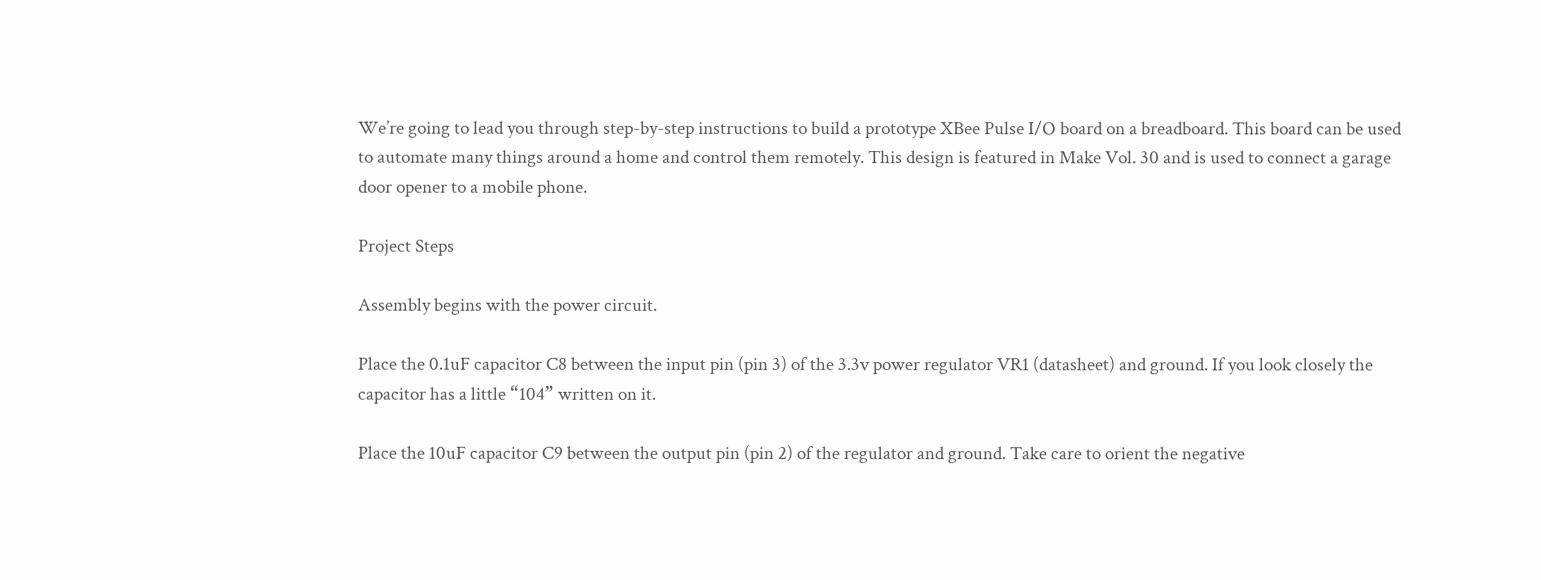We’re going to lead you through step-by-step instructions to build a prototype XBee Pulse I/O board on a breadboard. This board can be used to automate many things around a home and control them remotely. This design is featured in Make Vol. 30 and is used to connect a garage door opener to a mobile phone.

Project Steps

Assembly begins with the power circuit.

Place the 0.1uF capacitor C8 between the input pin (pin 3) of the 3.3v power regulator VR1 (datasheet) and ground. If you look closely the capacitor has a little “104” written on it.

Place the 10uF capacitor C9 between the output pin (pin 2) of the regulator and ground. Take care to orient the negative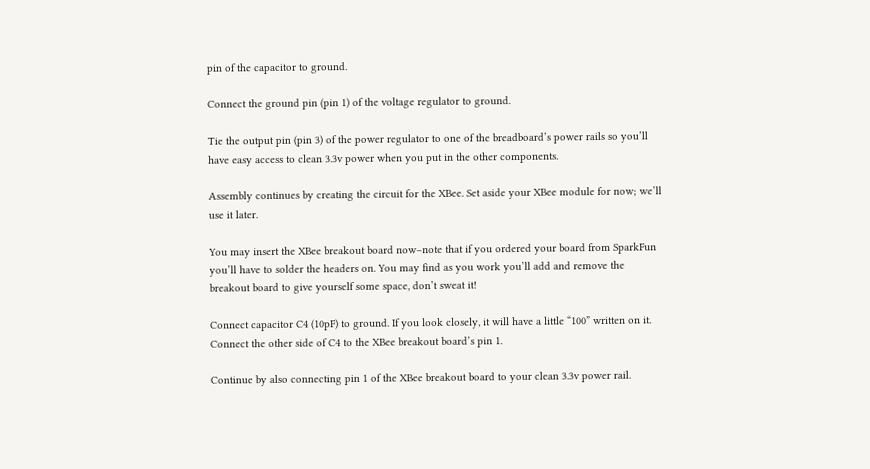pin of the capacitor to ground.

Connect the ground pin (pin 1) of the voltage regulator to ground.

Tie the output pin (pin 3) of the power regulator to one of the breadboard’s power rails so you’ll have easy access to clean 3.3v power when you put in the other components.

Assembly continues by creating the circuit for the XBee. Set aside your XBee module for now; we’ll use it later.

You may insert the XBee breakout board now–note that if you ordered your board from SparkFun you’ll have to solder the headers on. You may find as you work you’ll add and remove the breakout board to give yourself some space, don’t sweat it!

Connect capacitor C4 (10pF) to ground. If you look closely, it will have a little “100” written on it. Connect the other side of C4 to the XBee breakout board’s pin 1.

Continue by also connecting pin 1 of the XBee breakout board to your clean 3.3v power rail.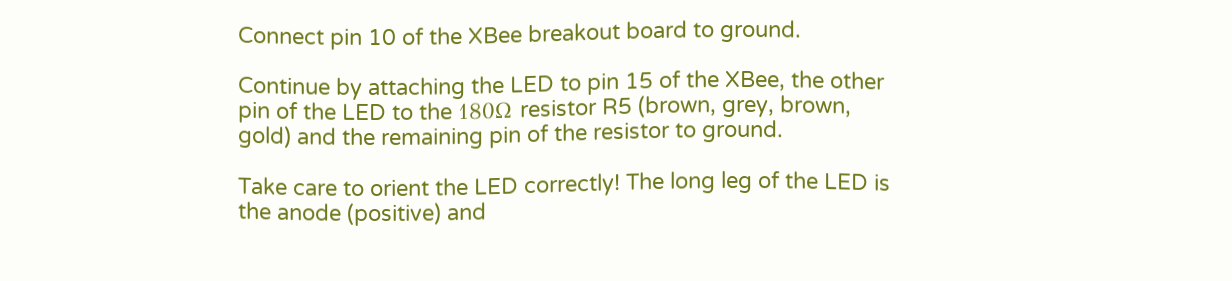Connect pin 10 of the XBee breakout board to ground.

Continue by attaching the LED to pin 15 of the XBee, the other pin of the LED to the 180Ω resistor R5 (brown, grey, brown, gold) and the remaining pin of the resistor to ground.

Take care to orient the LED correctly! The long leg of the LED is the anode (positive) and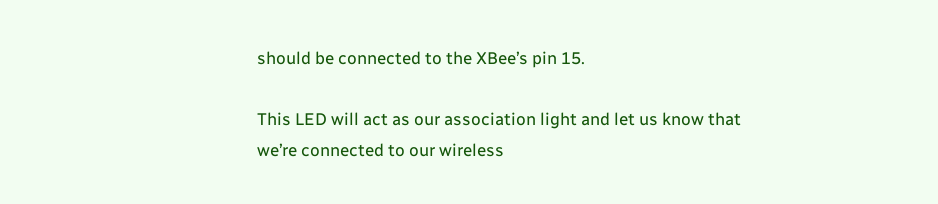should be connected to the XBee’s pin 15.

This LED will act as our association light and let us know that we’re connected to our wireless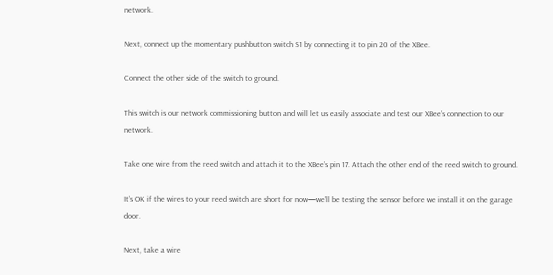network.

Next, connect up the momentary pushbutton switch S1 by connecting it to pin 20 of the XBee.

Connect the other side of the switch to ground.

This switch is our network commissioning button and will let us easily associate and test our XBee’s connection to our network.

Take one wire from the reed switch and attach it to the XBee’s pin 17. Attach the other end of the reed switch to ground.

It’s OK if the wires to your reed switch are short for now—we’ll be testing the sensor before we install it on the garage door.

Next, take a wire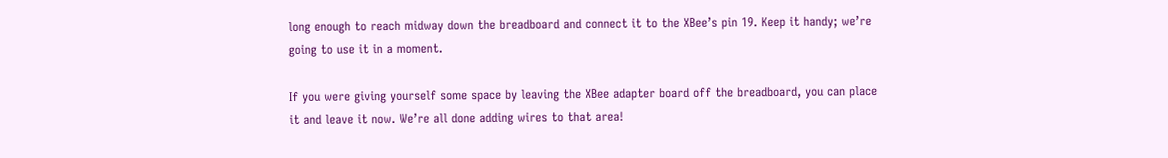long enough to reach midway down the breadboard and connect it to the XBee’s pin 19. Keep it handy; we’re going to use it in a moment.

If you were giving yourself some space by leaving the XBee adapter board off the breadboard, you can place it and leave it now. We’re all done adding wires to that area!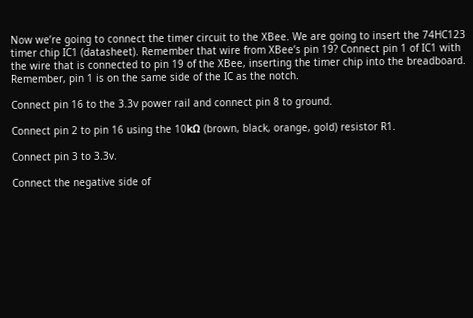Now we’re going to connect the timer circuit to the XBee. We are going to insert the 74HC123 timer chip IC1 (datasheet). Remember that wire from XBee’s pin 19? Connect pin 1 of IC1 with the wire that is connected to pin 19 of the XBee, inserting the timer chip into the breadboard. Remember, pin 1 is on the same side of the IC as the notch.

Connect pin 16 to the 3.3v power rail and connect pin 8 to ground.

Connect pin 2 to pin 16 using the 10kΩ (brown, black, orange, gold) resistor R1.

Connect pin 3 to 3.3v.

Connect the negative side of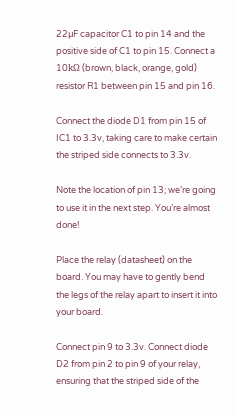22µF capacitor C1 to pin 14 and the positive side of C1 to pin 15. Connect a 10kΩ (brown, black, orange, gold) resistor R1 between pin 15 and pin 16.

Connect the diode D1 from pin 15 of IC1 to 3.3v, taking care to make certain the striped side connects to 3.3v.

Note the location of pin 13; we’re going to use it in the next step. You’re almost done!

Place the relay (datasheet) on the board. You may have to gently bend the legs of the relay apart to insert it into your board.

Connect pin 9 to 3.3v. Connect diode D2 from pin 2 to pin 9 of your relay, ensuring that the striped side of the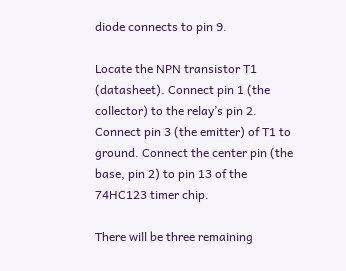diode connects to pin 9.

Locate the NPN transistor T1 (datasheet). Connect pin 1 (the collector) to the relay’s pin 2. Connect pin 3 (the emitter) of T1 to ground. Connect the center pin (the base, pin 2) to pin 13 of the 74HC123 timer chip.

There will be three remaining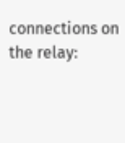connections on the relay: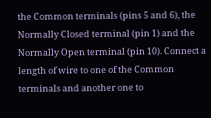the Common terminals (pins 5 and 6), the Normally Closed terminal (pin 1) and the Normally Open terminal (pin 10). Connect a length of wire to one of the Common terminals and another one to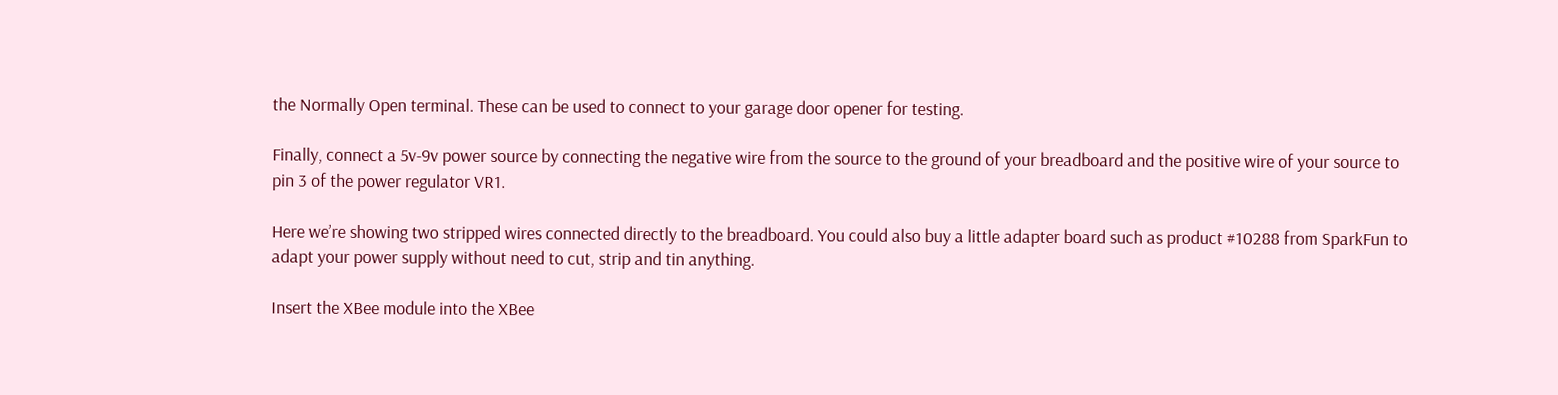the Normally Open terminal. These can be used to connect to your garage door opener for testing.

Finally, connect a 5v-9v power source by connecting the negative wire from the source to the ground of your breadboard and the positive wire of your source to pin 3 of the power regulator VR1.

Here we’re showing two stripped wires connected directly to the breadboard. You could also buy a little adapter board such as product #10288 from SparkFun to adapt your power supply without need to cut, strip and tin anything.

Insert the XBee module into the XBee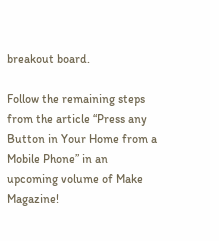breakout board.

Follow the remaining steps from the article “Press any Button in Your Home from a Mobile Phone” in an upcoming volume of Make Magazine!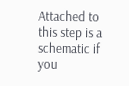Attached to this step is a schematic if you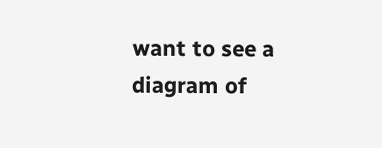want to see a diagram of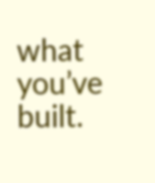what you’ve built.